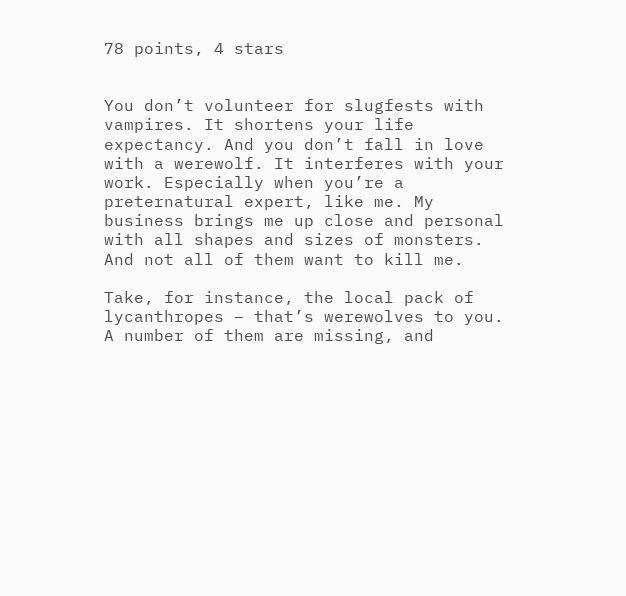78 points, 4 stars


You don’t volunteer for slugfests with vampires. It shortens your life expectancy. And you don’t fall in love with a werewolf. It interferes with your work. Especially when you’re a preternatural expert, like me. My business brings me up close and personal with all shapes and sizes of monsters. And not all of them want to kill me.

Take, for instance, the local pack of lycanthropes – that’s werewolves to you. A number of them are missing, and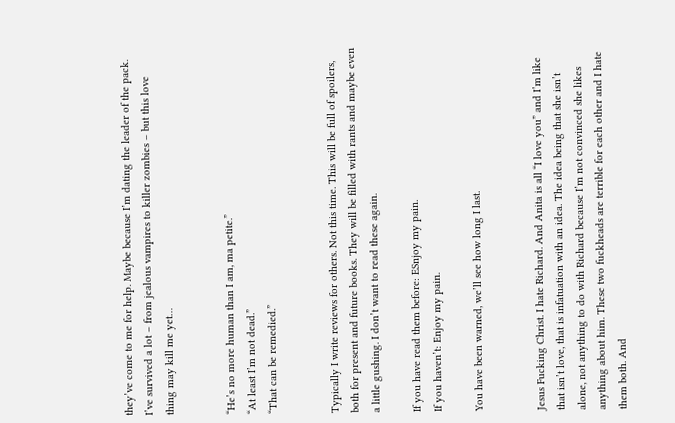they’ve come to me for help. Maybe because I’m dating the leader of the pack. I’ve survived a lot – from jealous vampires to killer zombies – but this love thing may kill me yet…


“He’s no more human than I am, ma petite.”
“At least I’m not dead.”
“That can be remedied.”


Typically I write reviews for others. Not this time. This will be full of spoilers, both for present and future books. They will be filled with rants and maybe even a little gushing. I don’t want to read these again.

If you have read them before: ESnjoy my pain.
If you haven’t: Enjoy my pain.

You have been warned, we’ll see how long I last.


Jesus Fucking Christ. I hate Richard. And Anita is all “I love you” and I’m like that isn’t love, that is infatuation with an idea. The idea being that she isn’t alone, not anything to do with Richard because I’m not convinced she likes anything about him. These two fuckheads are terrible for each other and I hate them both. And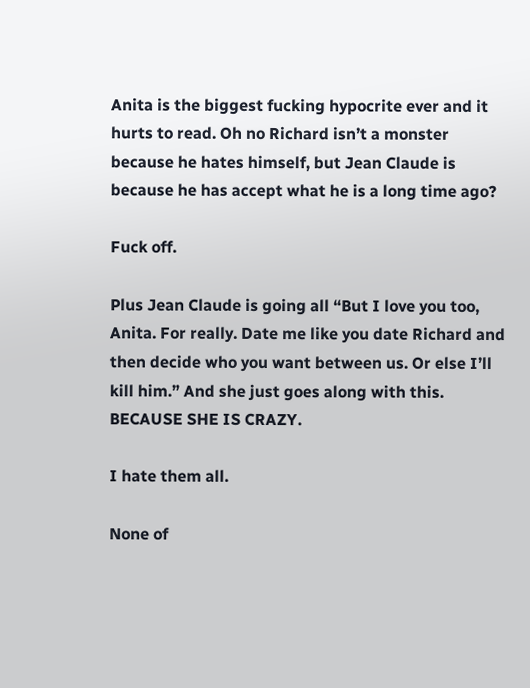Anita is the biggest fucking hypocrite ever and it hurts to read. Oh no Richard isn’t a monster because he hates himself, but Jean Claude is because he has accept what he is a long time ago?

Fuck off.

Plus Jean Claude is going all “But I love you too, Anita. For really. Date me like you date Richard and then decide who you want between us. Or else I’ll kill him.” And she just goes along with this. BECAUSE SHE IS CRAZY.

I hate them all.

None of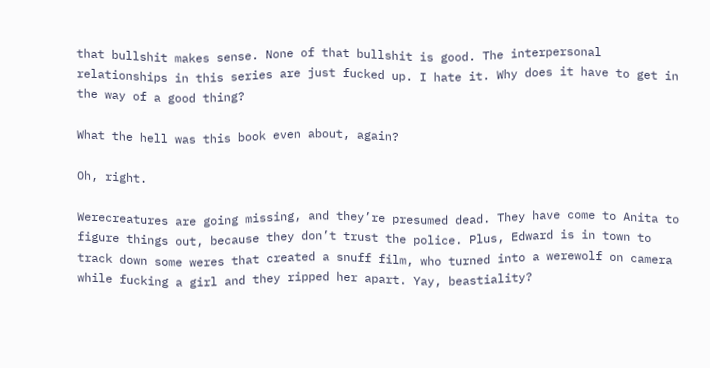that bullshit makes sense. None of that bullshit is good. The interpersonal relationships in this series are just fucked up. I hate it. Why does it have to get in the way of a good thing?

What the hell was this book even about, again?

Oh, right.

Werecreatures are going missing, and they’re presumed dead. They have come to Anita to figure things out, because they don’t trust the police. Plus, Edward is in town to track down some weres that created a snuff film, who turned into a werewolf on camera while fucking a girl and they ripped her apart. Yay, beastiality?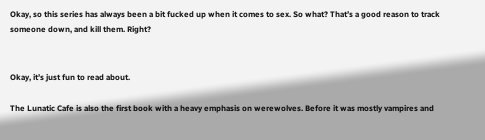Okay, so this series has always been a bit fucked up when it comes to sex. So what? That’s a good reason to track someone down, and kill them. Right?


Okay, it’s just fun to read about.

The Lunatic Cafe is also the first book with a heavy emphasis on werewolves. Before it was mostly vampires and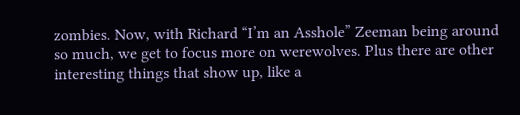zombies. Now, with Richard “I’m an Asshole” Zeeman being around so much, we get to focus more on werewolves. Plus there are other interesting things that show up, like a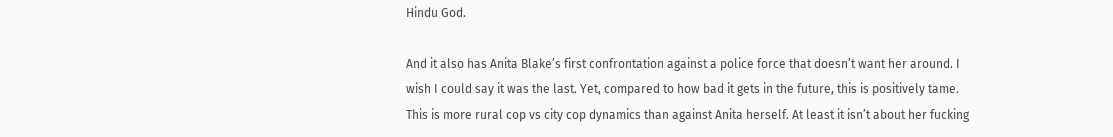Hindu God.

And it also has Anita Blake’s first confrontation against a police force that doesn’t want her around. I wish I could say it was the last. Yet, compared to how bad it gets in the future, this is positively tame. This is more rural cop vs city cop dynamics than against Anita herself. At least it isn’t about her fucking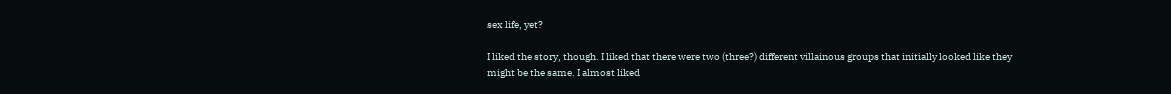sex life, yet?

I liked the story, though. I liked that there were two (three?) different villainous groups that initially looked like they might be the same. I almost liked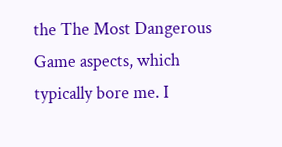the The Most Dangerous Game aspects, which typically bore me. I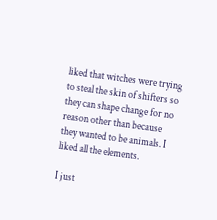liked that witches were trying to steal the skin of shifters so they can shape change for no reason other than because they wanted to be animals. I liked all the elements.

I just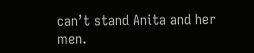can’t stand Anita and her men.